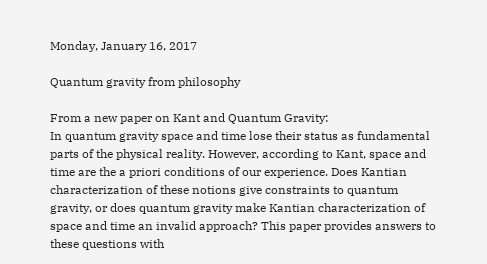Monday, January 16, 2017

Quantum gravity from philosophy

From a new paper on Kant and Quantum Gravity:
In quantum gravity space and time lose their status as fundamental parts of the physical reality. However, according to Kant, space and time are the a priori conditions of our experience. Does Kantian characterization of these notions give constraints to quantum gravity, or does quantum gravity make Kantian characterization of space and time an invalid approach? This paper provides answers to these questions with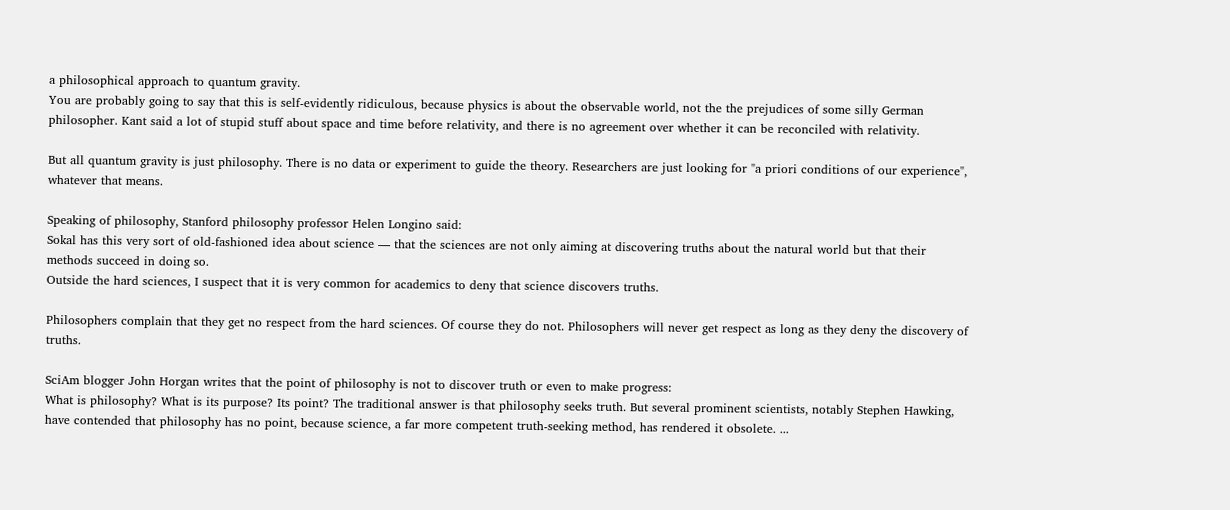a philosophical approach to quantum gravity.
You are probably going to say that this is self-evidently ridiculous, because physics is about the observable world, not the the prejudices of some silly German philosopher. Kant said a lot of stupid stuff about space and time before relativity, and there is no agreement over whether it can be reconciled with relativity.

But all quantum gravity is just philosophy. There is no data or experiment to guide the theory. Researchers are just looking for "a priori conditions of our experience", whatever that means.

Speaking of philosophy, Stanford philosophy professor Helen Longino said:
Sokal has this very sort of old-fashioned idea about science — that the sciences are not only aiming at discovering truths about the natural world but that their methods succeed in doing so.
Outside the hard sciences, I suspect that it is very common for academics to deny that science discovers truths.

Philosophers complain that they get no respect from the hard sciences. Of course they do not. Philosophers will never get respect as long as they deny the discovery of truths.

SciAm blogger John Horgan writes that the point of philosophy is not to discover truth or even to make progress:
What is philosophy? What is its purpose? Its point? The traditional answer is that philosophy seeks truth. But several prominent scientists, notably Stephen Hawking, have contended that philosophy has no point, because science, a far more competent truth-seeking method, has rendered it obsolete. ...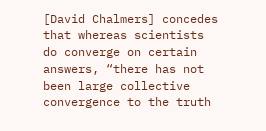[David Chalmers] concedes that whereas scientists do converge on certain answers, “there has not been large collective convergence to the truth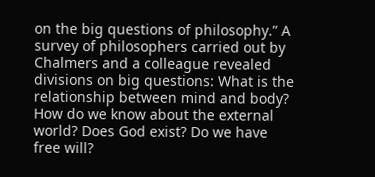on the big questions of philosophy.” A survey of philosophers carried out by Chalmers and a colleague revealed divisions on big questions: What is the relationship between mind and body? How do we know about the external world? Does God exist? Do we have free will?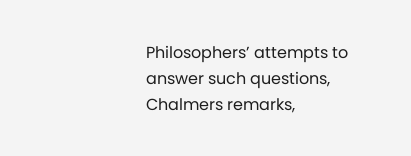Philosophers’ attempts to answer such questions, Chalmers remarks,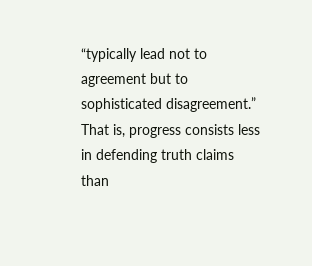“typically lead not to agreement but to sophisticated disagreement.” That is, progress consists less in defending truth claims than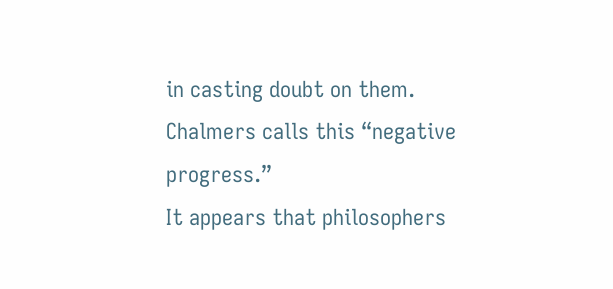in casting doubt on them. Chalmers calls this “negative progress.”
It appears that philosophers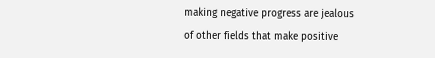making negative progress are jealous of other fields that make positive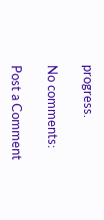progress.

No comments:

Post a Comment